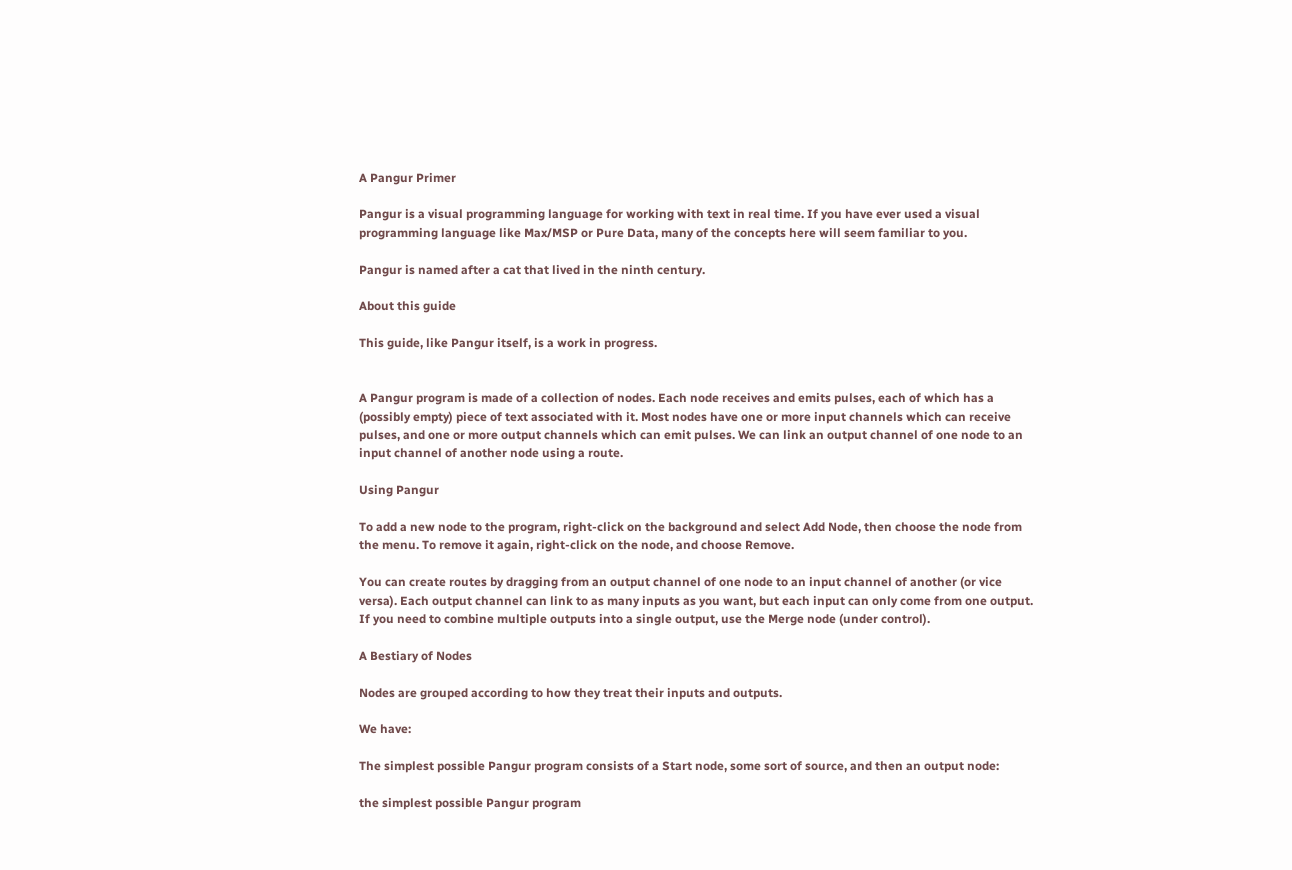A Pangur Primer

Pangur is a visual programming language for working with text in real time. If you have ever used a visual programming language like Max/MSP or Pure Data, many of the concepts here will seem familiar to you.

Pangur is named after a cat that lived in the ninth century.

About this guide

This guide, like Pangur itself, is a work in progress.


A Pangur program is made of a collection of nodes. Each node receives and emits pulses, each of which has a (possibly empty) piece of text associated with it. Most nodes have one or more input channels which can receive pulses, and one or more output channels which can emit pulses. We can link an output channel of one node to an input channel of another node using a route.

Using Pangur

To add a new node to the program, right-click on the background and select Add Node, then choose the node from the menu. To remove it again, right-click on the node, and choose Remove.

You can create routes by dragging from an output channel of one node to an input channel of another (or vice versa). Each output channel can link to as many inputs as you want, but each input can only come from one output. If you need to combine multiple outputs into a single output, use the Merge node (under control).

A Bestiary of Nodes

Nodes are grouped according to how they treat their inputs and outputs.

We have:

The simplest possible Pangur program consists of a Start node, some sort of source, and then an output node:

the simplest possible Pangur program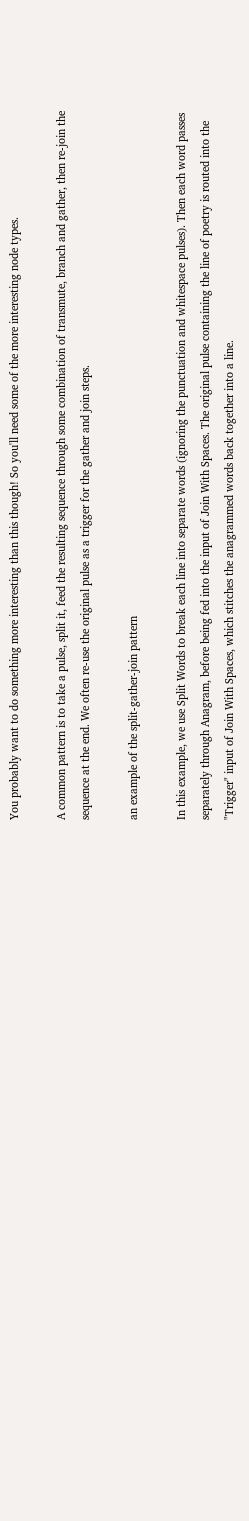You probably want to do something more interesting than this though! So you'll need some of the more interesting node types.

A common pattern is to take a pulse, split it, feed the resulting sequence through some combination of transmute, branch and gather, then re-join the sequence at the end. We often re-use the original pulse as a trigger for the gather and join steps.

an example of the split-gather-join pattern

In this example, we use Split Words to break each line into separate words (ignoring the punctuation and whitespace pulses). Then each word passes separately through Anagram, before being fed into the input of Join With Spaces. The original pulse containing the line of poetry is routed into the "Trigger" input of Join With Spaces, which stitches the anagrammed words back together into a line.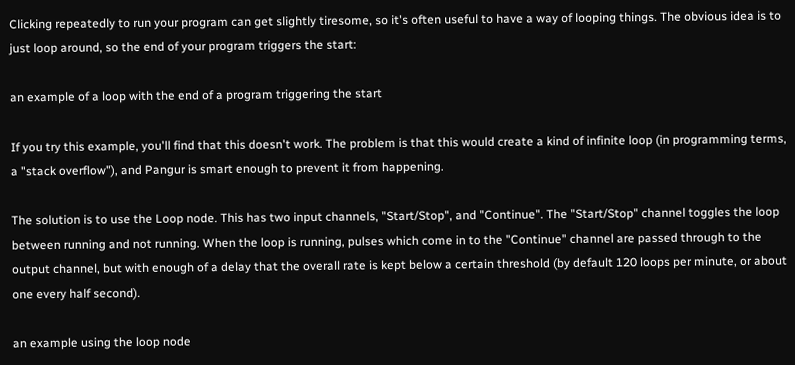Clicking repeatedly to run your program can get slightly tiresome, so it's often useful to have a way of looping things. The obvious idea is to just loop around, so the end of your program triggers the start:

an example of a loop with the end of a program triggering the start

If you try this example, you'll find that this doesn't work. The problem is that this would create a kind of infinite loop (in programming terms, a "stack overflow"), and Pangur is smart enough to prevent it from happening.

The solution is to use the Loop node. This has two input channels, "Start/Stop", and "Continue". The "Start/Stop" channel toggles the loop between running and not running. When the loop is running, pulses which come in to the "Continue" channel are passed through to the output channel, but with enough of a delay that the overall rate is kept below a certain threshold (by default 120 loops per minute, or about one every half second).

an example using the loop node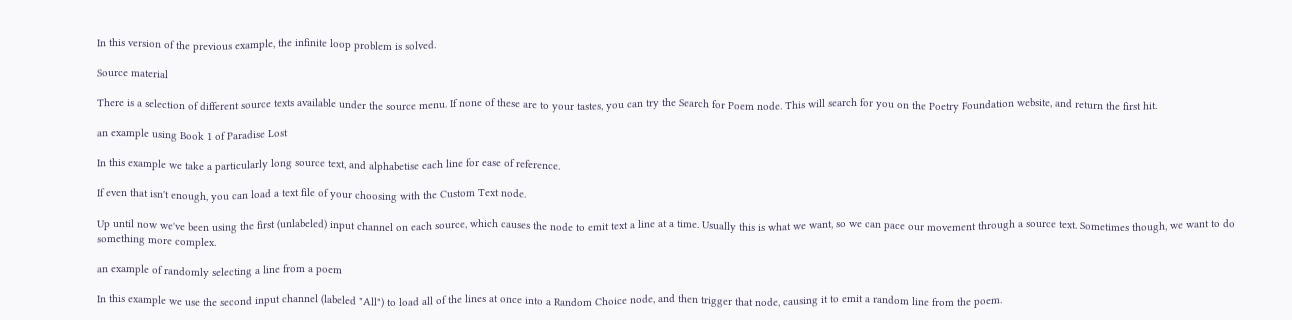In this version of the previous example, the infinite loop problem is solved.

Source material

There is a selection of different source texts available under the source menu. If none of these are to your tastes, you can try the Search for Poem node. This will search for you on the Poetry Foundation website, and return the first hit.

an example using Book 1 of Paradise Lost

In this example we take a particularly long source text, and alphabetise each line for ease of reference.

If even that isn't enough, you can load a text file of your choosing with the Custom Text node.

Up until now we've been using the first (unlabeled) input channel on each source, which causes the node to emit text a line at a time. Usually this is what we want, so we can pace our movement through a source text. Sometimes though, we want to do something more complex.

an example of randomly selecting a line from a poem

In this example we use the second input channel (labeled "All") to load all of the lines at once into a Random Choice node, and then trigger that node, causing it to emit a random line from the poem.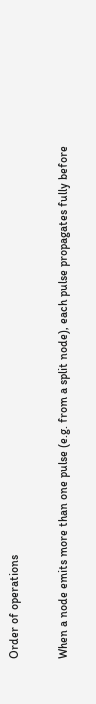Order of operations

When a node emits more than one pulse (e.g. from a split node), each pulse propagates fully before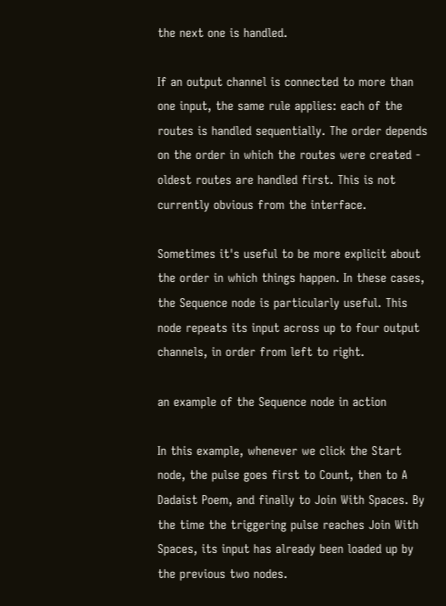the next one is handled.

If an output channel is connected to more than one input, the same rule applies: each of the routes is handled sequentially. The order depends on the order in which the routes were created - oldest routes are handled first. This is not currently obvious from the interface.

Sometimes it's useful to be more explicit about the order in which things happen. In these cases, the Sequence node is particularly useful. This node repeats its input across up to four output channels, in order from left to right.

an example of the Sequence node in action

In this example, whenever we click the Start node, the pulse goes first to Count, then to A Dadaist Poem, and finally to Join With Spaces. By the time the triggering pulse reaches Join With Spaces, its input has already been loaded up by the previous two nodes.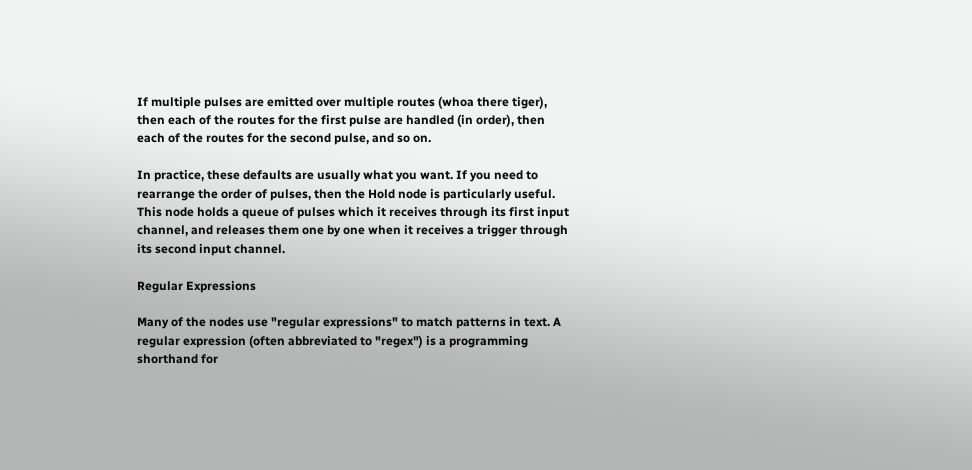If multiple pulses are emitted over multiple routes (whoa there tiger), then each of the routes for the first pulse are handled (in order), then each of the routes for the second pulse, and so on.

In practice, these defaults are usually what you want. If you need to rearrange the order of pulses, then the Hold node is particularly useful. This node holds a queue of pulses which it receives through its first input channel, and releases them one by one when it receives a trigger through its second input channel.

Regular Expressions

Many of the nodes use "regular expressions" to match patterns in text. A regular expression (often abbreviated to "regex") is a programming shorthand for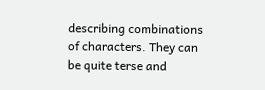describing combinations of characters. They can be quite terse and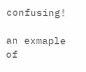confusing!

an exmaple of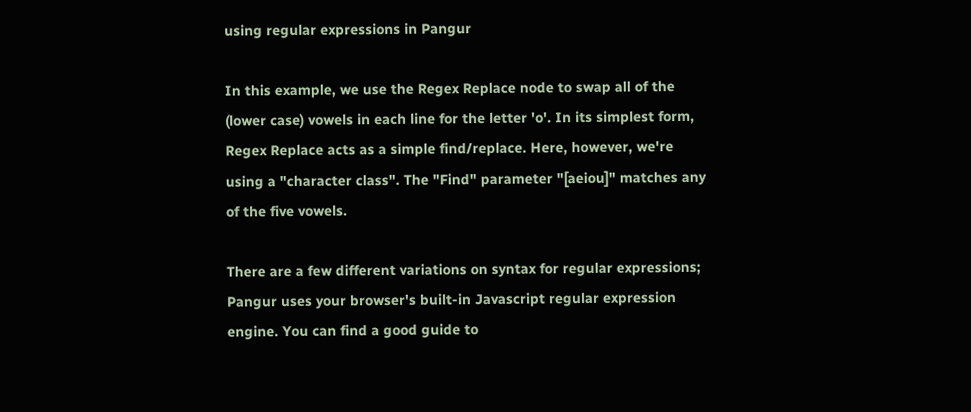using regular expressions in Pangur

In this example, we use the Regex Replace node to swap all of the (lower case) vowels in each line for the letter 'o'. In its simplest form, Regex Replace acts as a simple find/replace. Here, however, we're using a "character class". The "Find" parameter "[aeiou]" matches any of the five vowels.

There are a few different variations on syntax for regular expressions; Pangur uses your browser's built-in Javascript regular expression engine. You can find a good guide to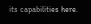its capabilities here.